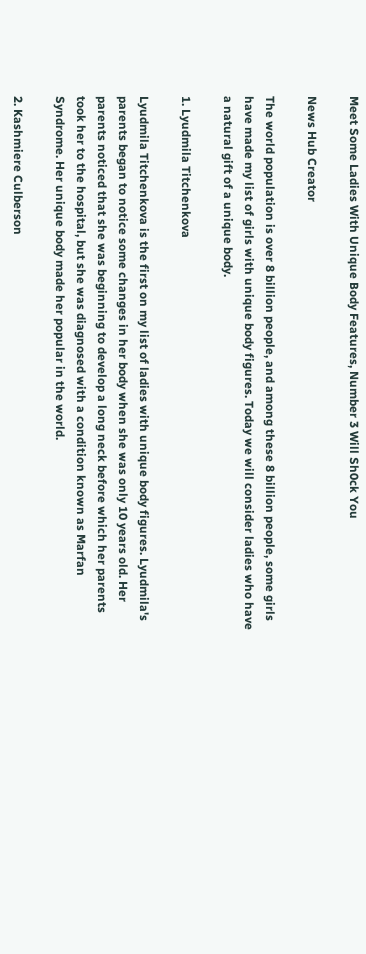Meet Some Ladies With Unique Body Features, Number 3 Will Sh0ck You

News Hub Creator

The world population is over 8 billion people, and among these 8 billion people, some girls have made my list of girls with unique body figures. Today we will consider ladies who have a natural gift of a unique body.

1. Lyudmila Titchenkova

Lyudmila Titchenkova is the first on my list of ladies with unique body figures. Lyudmila's parents began to notice some changes in her body when she was only 10 years old. Her parents noticed that she was beginning to develop a long neck before which her parents took her to the hospital, but she was diagnosed with a condition known as Marfan Syndrome. Her unique body made her popular in the world.

2. Kashmiere Culberson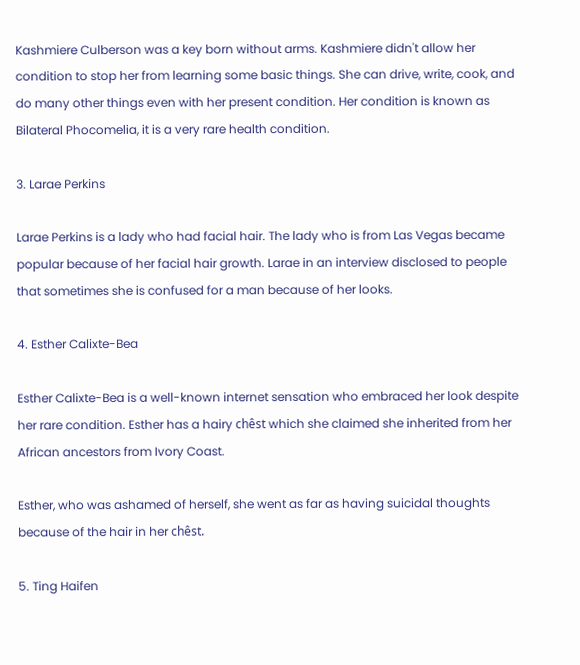Kashmiere Culberson was a key born without arms. Kashmiere didn't allow her condition to stop her from learning some basic things. She can drive, write, cook, and do many other things even with her present condition. Her condition is known as Bilateral Phocomelia, it is a very rare health condition.

3. Larae Perkins

Larae Perkins is a lady who had facial hair. The lady who is from Las Vegas became popular because of her facial hair growth. Larae in an interview disclosed to people that sometimes she is confused for a man because of her looks.

4. Esther Calixte-Bea

Esther Calixte-Bea is a well-known internet sensation who embraced her look despite her rare condition. Esther has a hairy chêst which she claimed she inherited from her African ancestors from Ivory Coast.

Esther, who was ashamed of herself, she went as far as having suicidal thoughts because of the hair in her chêst.

5. Ting Haifen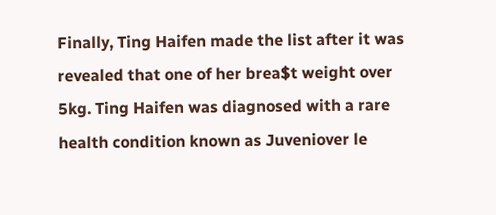Finally, Ting Haifen made the list after it was revealed that one of her brea$t weight over 5kg. Ting Haifen was diagnosed with a rare health condition known as Juveniover le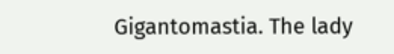Gigantomastia. The lady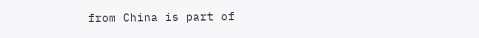from China is part of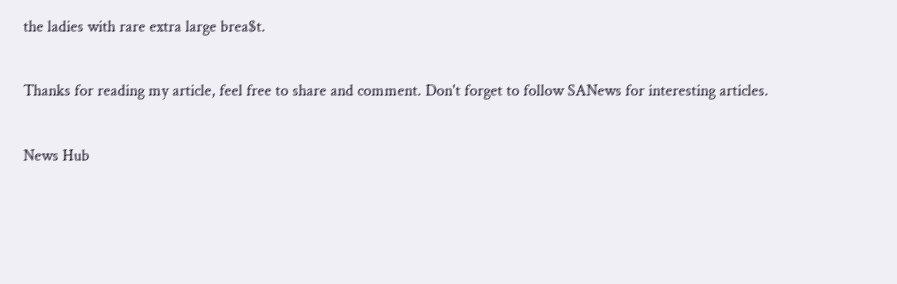the ladies with rare extra large brea$t.

Thanks for reading my article, feel free to share and comment. Don't forget to follow SANews for interesting articles.

News Hub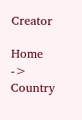Creator

Home -> Country